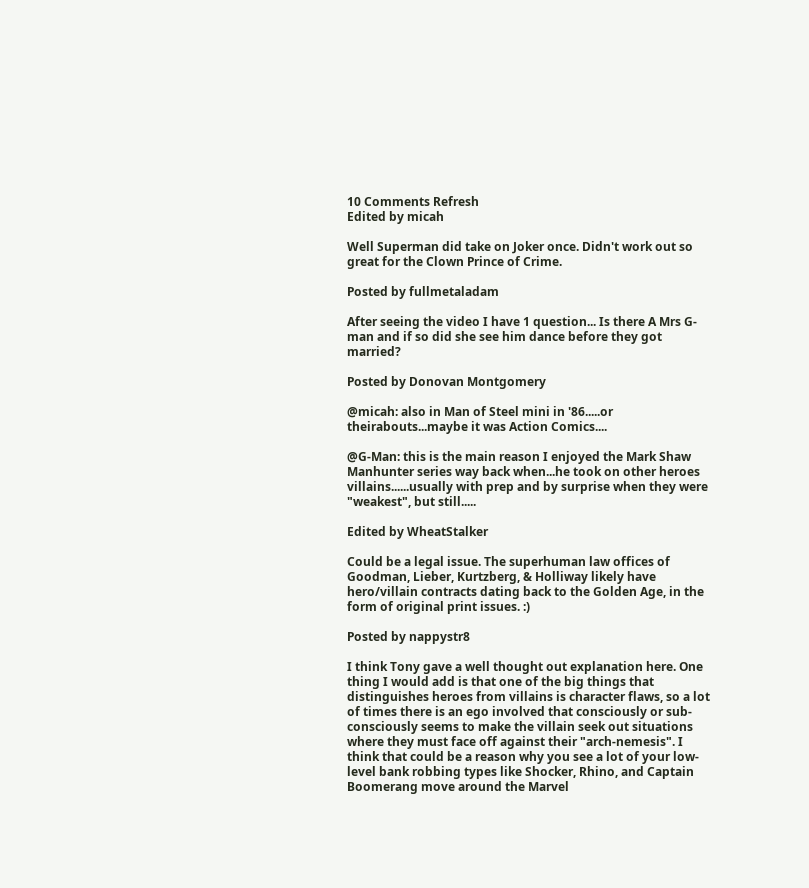10 Comments Refresh
Edited by micah

Well Superman did take on Joker once. Didn't work out so great for the Clown Prince of Crime.

Posted by fullmetaladam

After seeing the video I have 1 question... Is there A Mrs G-man and if so did she see him dance before they got married?

Posted by Donovan Montgomery

@micah: also in Man of Steel mini in '86.....or theirabouts...maybe it was Action Comics....

@G-Man: this is the main reason I enjoyed the Mark Shaw Manhunter series way back when...he took on other heroes villains......usually with prep and by surprise when they were "weakest", but still.....

Edited by WheatStalker

Could be a legal issue. The superhuman law offices of Goodman, Lieber, Kurtzberg, & Holliway likely have hero/villain contracts dating back to the Golden Age, in the form of original print issues. :)

Posted by nappystr8

I think Tony gave a well thought out explanation here. One thing I would add is that one of the big things that distinguishes heroes from villains is character flaws, so a lot of times there is an ego involved that consciously or sub-consciously seems to make the villain seek out situations where they must face off against their "arch-nemesis". I think that could be a reason why you see a lot of your low-level bank robbing types like Shocker, Rhino, and Captain Boomerang move around the Marvel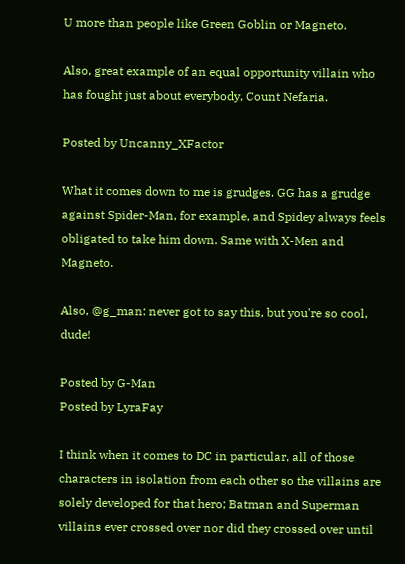U more than people like Green Goblin or Magneto.

Also, great example of an equal opportunity villain who has fought just about everybody, Count Nefaria.

Posted by Uncanny_XFactor

What it comes down to me is grudges. GG has a grudge against Spider-Man, for example, and Spidey always feels obligated to take him down. Same with X-Men and Magneto.

Also, @g_man: never got to say this, but you're so cool, dude!

Posted by G-Man
Posted by LyraFay

I think when it comes to DC in particular, all of those characters in isolation from each other so the villains are solely developed for that hero; Batman and Superman villains ever crossed over nor did they crossed over until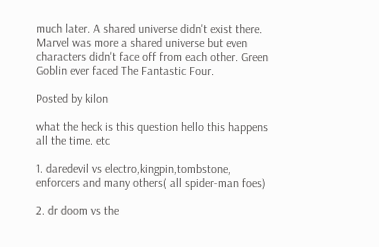much later. A shared universe didn't exist there. Marvel was more a shared universe but even characters didn't face off from each other. Green Goblin ever faced The Fantastic Four.

Posted by kilon

what the heck is this question hello this happens all the time. etc

1. daredevil vs electro,kingpin,tombstone, enforcers and many others( all spider-man foes)

2. dr doom vs the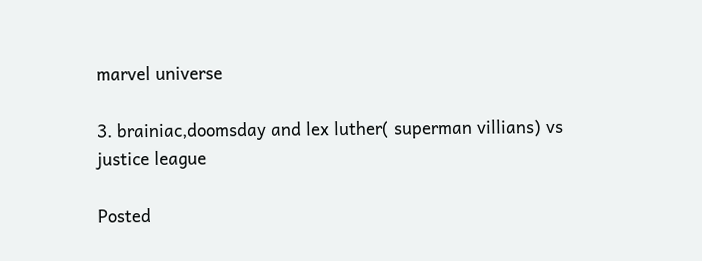marvel universe

3. brainiac,doomsday and lex luther( superman villians) vs justice league

Posted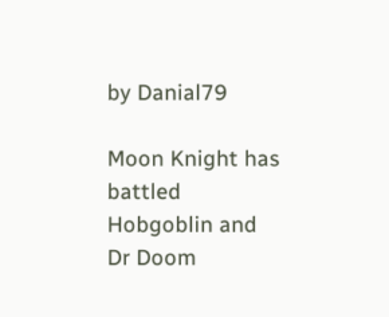by Danial79

Moon Knight has battled Hobgoblin and Dr Doom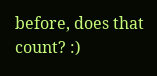before, does that count? :)